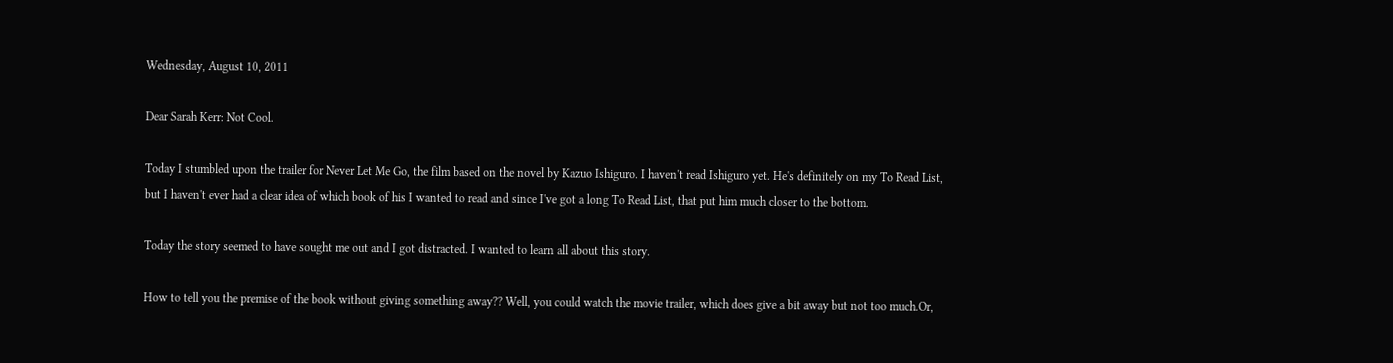Wednesday, August 10, 2011

Dear Sarah Kerr: Not Cool.

Today I stumbled upon the trailer for Never Let Me Go, the film based on the novel by Kazuo Ishiguro. I haven't read Ishiguro yet. He's definitely on my To Read List, but I haven't ever had a clear idea of which book of his I wanted to read and since I've got a long To Read List, that put him much closer to the bottom.

Today the story seemed to have sought me out and I got distracted. I wanted to learn all about this story.

How to tell you the premise of the book without giving something away?? Well, you could watch the movie trailer, which does give a bit away but not too much.Or,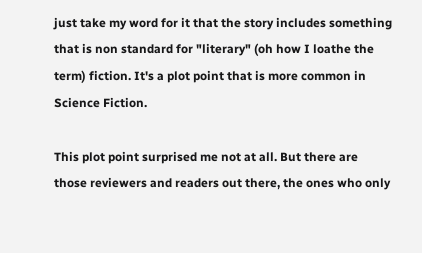just take my word for it that the story includes something that is non standard for "literary" (oh how I loathe the term) fiction. It's a plot point that is more common in Science Fiction.

This plot point surprised me not at all. But there are those reviewers and readers out there, the ones who only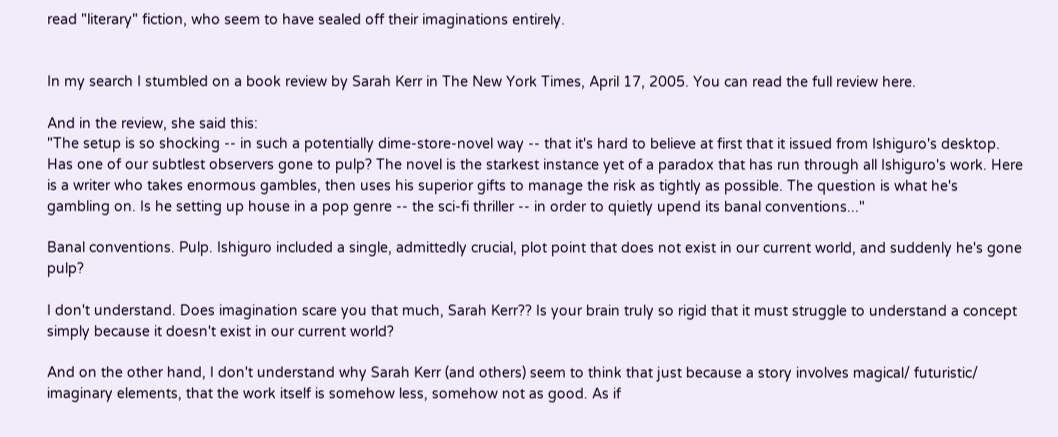read "literary" fiction, who seem to have sealed off their imaginations entirely.


In my search I stumbled on a book review by Sarah Kerr in The New York Times, April 17, 2005. You can read the full review here.

And in the review, she said this:
"The setup is so shocking -- in such a potentially dime-store-novel way -- that it's hard to believe at first that it issued from Ishiguro's desktop. Has one of our subtlest observers gone to pulp? The novel is the starkest instance yet of a paradox that has run through all Ishiguro's work. Here is a writer who takes enormous gambles, then uses his superior gifts to manage the risk as tightly as possible. The question is what he's gambling on. Is he setting up house in a pop genre -- the sci-fi thriller -- in order to quietly upend its banal conventions..."

Banal conventions. Pulp. Ishiguro included a single, admittedly crucial, plot point that does not exist in our current world, and suddenly he's gone pulp?

I don't understand. Does imagination scare you that much, Sarah Kerr?? Is your brain truly so rigid that it must struggle to understand a concept simply because it doesn't exist in our current world?

And on the other hand, I don't understand why Sarah Kerr (and others) seem to think that just because a story involves magical/ futuristic/ imaginary elements, that the work itself is somehow less, somehow not as good. As if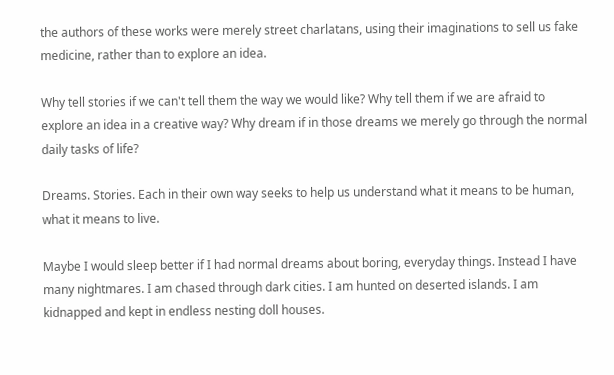the authors of these works were merely street charlatans, using their imaginations to sell us fake medicine, rather than to explore an idea.

Why tell stories if we can't tell them the way we would like? Why tell them if we are afraid to explore an idea in a creative way? Why dream if in those dreams we merely go through the normal daily tasks of life?

Dreams. Stories. Each in their own way seeks to help us understand what it means to be human, what it means to live.

Maybe I would sleep better if I had normal dreams about boring, everyday things. Instead I have many nightmares. I am chased through dark cities. I am hunted on deserted islands. I am kidnapped and kept in endless nesting doll houses.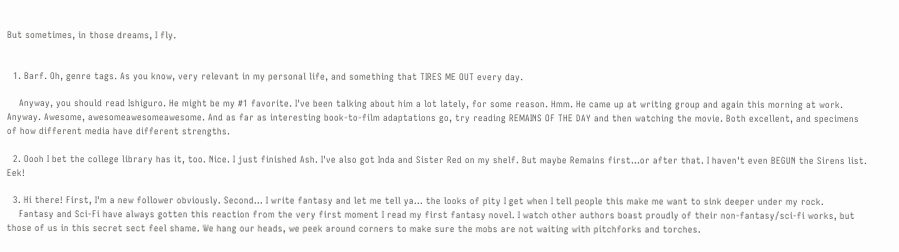But sometimes, in those dreams, I fly.


  1. Barf. Oh, genre tags. As you know, very relevant in my personal life, and something that TIRES ME OUT every day.

    Anyway, you should read Ishiguro. He might be my #1 favorite. I've been talking about him a lot lately, for some reason. Hmm. He came up at writing group and again this morning at work. Anyway. Awesome, awesomeawesomeawesome. And as far as interesting book-to-film adaptations go, try reading REMAINS OF THE DAY and then watching the movie. Both excellent, and specimens of how different media have different strengths.

  2. Oooh I bet the college library has it, too. Nice. I just finished Ash. I've also got Inda and Sister Red on my shelf. But maybe Remains first...or after that. I haven't even BEGUN the Sirens list. Eek!

  3. Hi there! First, I'm a new follower obviously. Second... I write fantasy and let me tell ya... the looks of pity I get when I tell people this make me want to sink deeper under my rock.
    Fantasy and Sci-Fi have always gotten this reaction from the very first moment I read my first fantasy novel. I watch other authors boast proudly of their non-fantasy/sci-fi works, but those of us in this secret sect feel shame. We hang our heads, we peek around corners to make sure the mobs are not waiting with pitchforks and torches.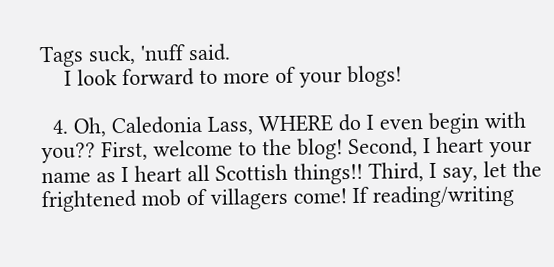Tags suck, 'nuff said.
    I look forward to more of your blogs!

  4. Oh, Caledonia Lass, WHERE do I even begin with you?? First, welcome to the blog! Second, I heart your name as I heart all Scottish things!! Third, I say, let the frightened mob of villagers come! If reading/writing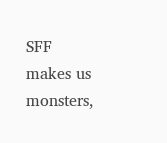SFF makes us monsters,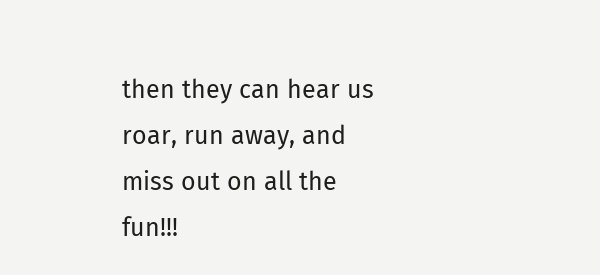then they can hear us roar, run away, and miss out on all the fun!!!